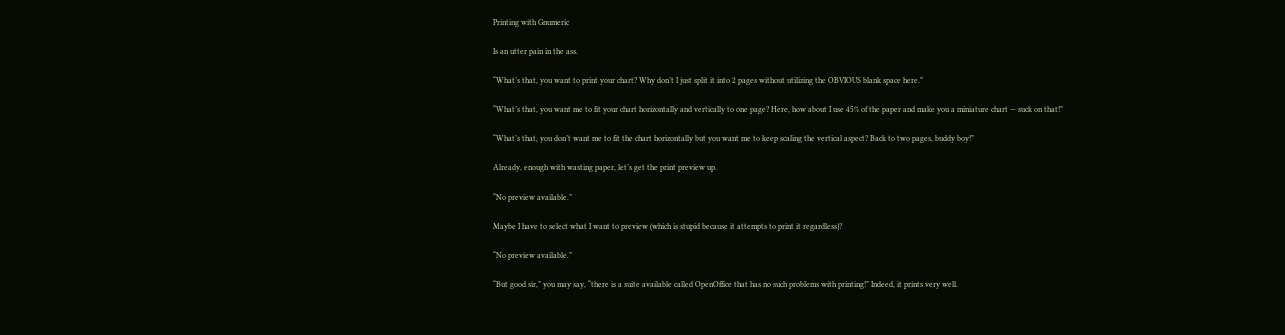Printing with Gnumeric

Is an utter pain in the ass.

“What’s that, you want to print your chart? Why don’t I just split it into 2 pages without utilizing the OBVIOUS blank space here.”

“What’s that, you want me to fit your chart horizontally and vertically to one page? Here, how about I use 45% of the paper and make you a miniature chart — suck on that!”

“What’s that, you don’t want me to fit the chart horizontally but you want me to keep scaling the vertical aspect? Back to two pages, buddy boy!”

Already, enough with wasting paper, let’s get the print preview up.

“No preview available.”

Maybe I have to select what I want to preview (which is stupid because it attempts to print it regardless)?

“No preview available.”

“But good sir,” you may say, “there is a suite available called OpenOffice that has no such problems with printing!” Indeed, it prints very well.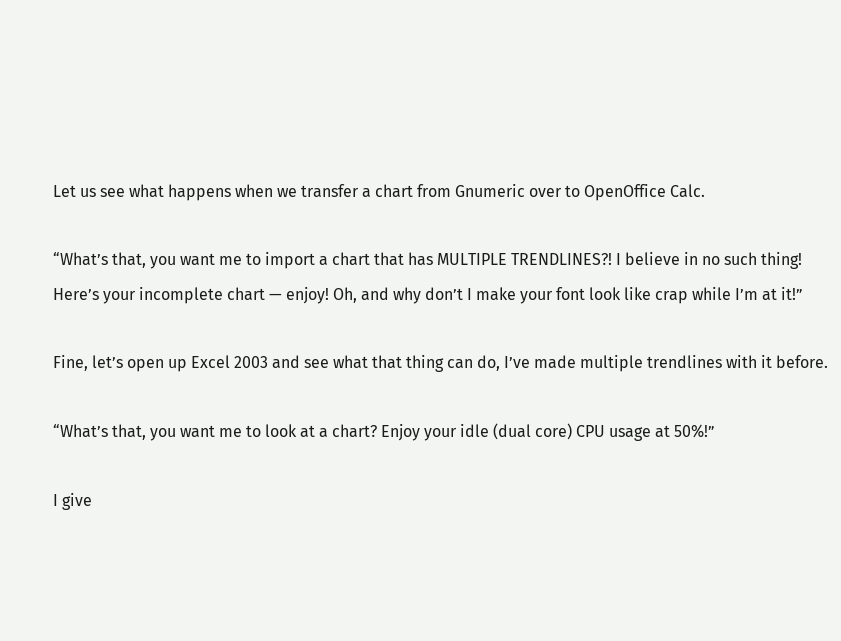Let us see what happens when we transfer a chart from Gnumeric over to OpenOffice Calc.

“What’s that, you want me to import a chart that has MULTIPLE TRENDLINES?! I believe in no such thing! Here’s your incomplete chart — enjoy! Oh, and why don’t I make your font look like crap while I’m at it!”

Fine, let’s open up Excel 2003 and see what that thing can do, I’ve made multiple trendlines with it before.

“What’s that, you want me to look at a chart? Enjoy your idle (dual core) CPU usage at 50%!”

I give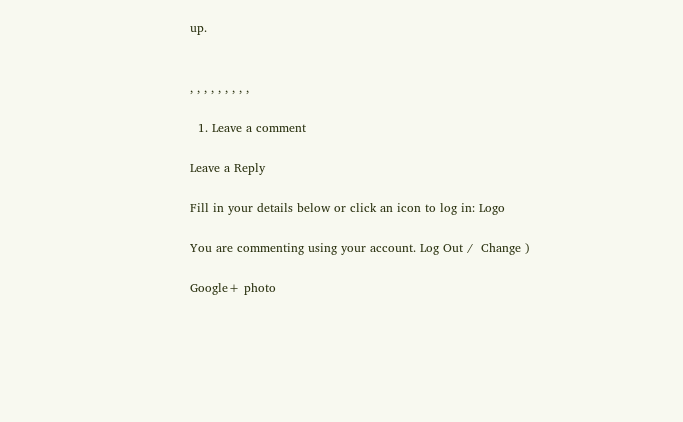up.


, , , , , , , , ,

  1. Leave a comment

Leave a Reply

Fill in your details below or click an icon to log in: Logo

You are commenting using your account. Log Out /  Change )

Google+ photo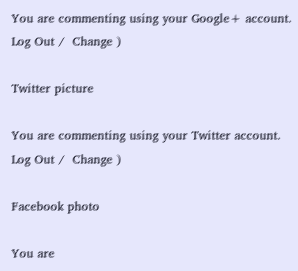You are commenting using your Google+ account. Log Out /  Change )

Twitter picture

You are commenting using your Twitter account. Log Out /  Change )

Facebook photo

You are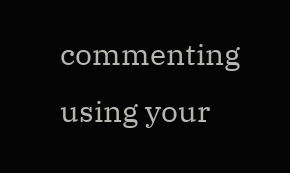commenting using your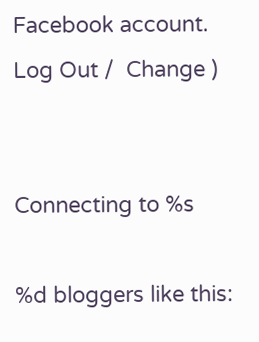Facebook account. Log Out /  Change )


Connecting to %s

%d bloggers like this: